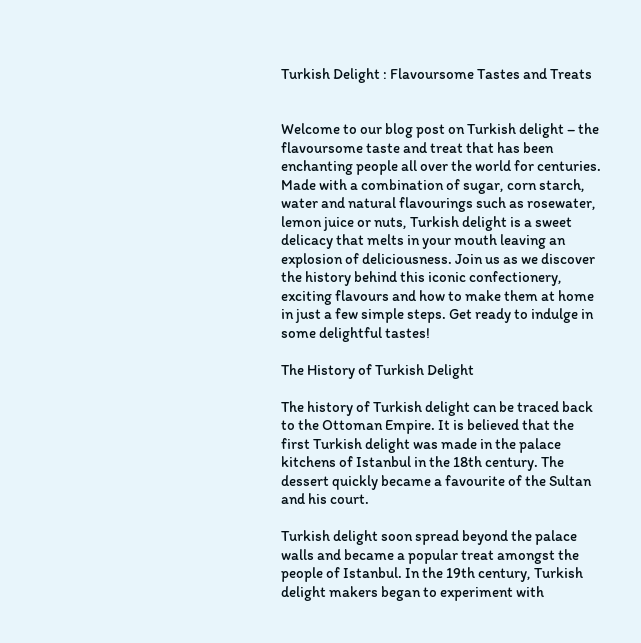Turkish Delight : Flavoursome Tastes and Treats


Welcome to our blog post on Turkish delight – the flavoursome taste and treat that has been enchanting people all over the world for centuries. Made with a combination of sugar, corn starch, water and natural flavourings such as rosewater, lemon juice or nuts, Turkish delight is a sweet delicacy that melts in your mouth leaving an explosion of deliciousness. Join us as we discover the history behind this iconic confectionery, exciting flavours and how to make them at home in just a few simple steps. Get ready to indulge in some delightful tastes!

The History of Turkish Delight

The history of Turkish delight can be traced back to the Ottoman Empire. It is believed that the first Turkish delight was made in the palace kitchens of Istanbul in the 18th century. The dessert quickly became a favourite of the Sultan and his court.

Turkish delight soon spread beyond the palace walls and became a popular treat amongst the people of Istanbul. In the 19th century, Turkish delight makers began to experiment with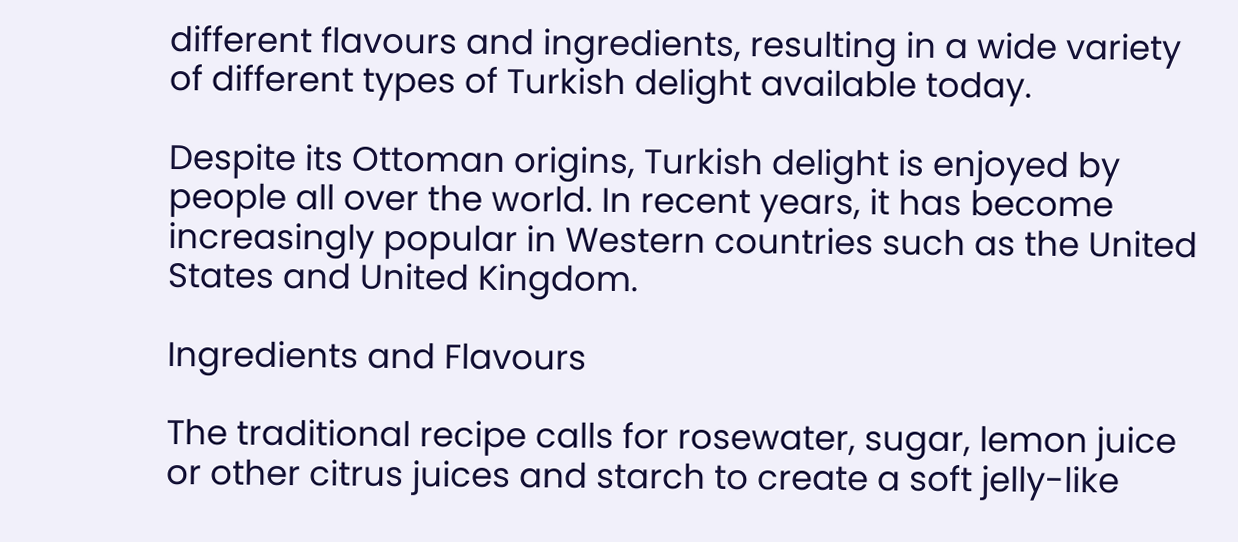different flavours and ingredients, resulting in a wide variety of different types of Turkish delight available today.

Despite its Ottoman origins, Turkish delight is enjoyed by people all over the world. In recent years, it has become increasingly popular in Western countries such as the United States and United Kingdom.

Ingredients and Flavours

The traditional recipe calls for rosewater, sugar, lemon juice or other citrus juices and starch to create a soft jelly-like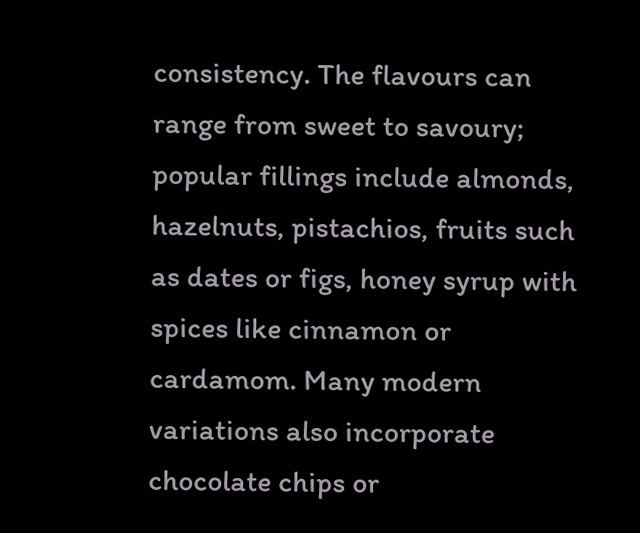consistency. The flavours can range from sweet to savoury; popular fillings include almonds, hazelnuts, pistachios, fruits such as dates or figs, honey syrup with spices like cinnamon or cardamom. Many modern variations also incorporate chocolate chips or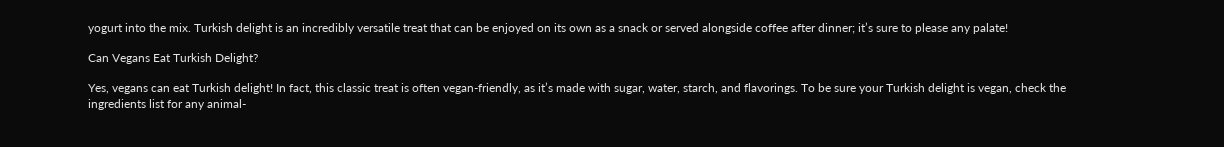yogurt into the mix. Turkish delight is an incredibly versatile treat that can be enjoyed on its own as a snack or served alongside coffee after dinner; it’s sure to please any palate!

Can Vegans Eat Turkish Delight?

Yes, vegans can eat Turkish delight! In fact, this classic treat is often vegan-friendly, as it’s made with sugar, water, starch, and flavorings. To be sure your Turkish delight is vegan, check the ingredients list for any animal-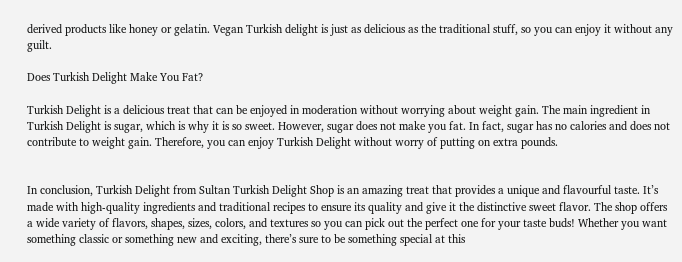derived products like honey or gelatin. Vegan Turkish delight is just as delicious as the traditional stuff, so you can enjoy it without any guilt.

Does Turkish Delight Make You Fat?

Turkish Delight is a delicious treat that can be enjoyed in moderation without worrying about weight gain. The main ingredient in Turkish Delight is sugar, which is why it is so sweet. However, sugar does not make you fat. In fact, sugar has no calories and does not contribute to weight gain. Therefore, you can enjoy Turkish Delight without worry of putting on extra pounds.


In conclusion, Turkish Delight from Sultan Turkish Delight Shop is an amazing treat that provides a unique and flavourful taste. It’s made with high-quality ingredients and traditional recipes to ensure its quality and give it the distinctive sweet flavor. The shop offers a wide variety of flavors, shapes, sizes, colors, and textures so you can pick out the perfect one for your taste buds! Whether you want something classic or something new and exciting, there’s sure to be something special at this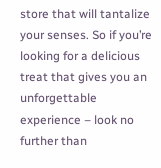store that will tantalize your senses. So if you’re looking for a delicious treat that gives you an unforgettable experience – look no further than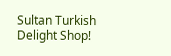Sultan Turkish Delight Shop!